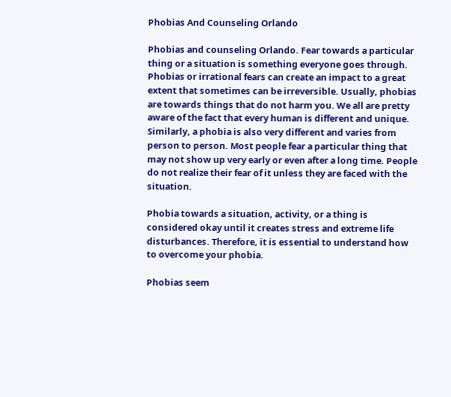Phobias And Counseling Orlando

Phobias and counseling Orlando. Fear towards a particular thing or a situation is something everyone goes through.  Phobias or irrational fears can create an impact to a great extent that sometimes can be irreversible. Usually, phobias are towards things that do not harm you. We all are pretty aware of the fact that every human is different and unique. Similarly, a phobia is also very different and varies from person to person. Most people fear a particular thing that may not show up very early or even after a long time. People do not realize their fear of it unless they are faced with the situation.

Phobia towards a situation, activity, or a thing is considered okay until it creates stress and extreme life disturbances. Therefore, it is essential to understand how to overcome your phobia.

Phobias seem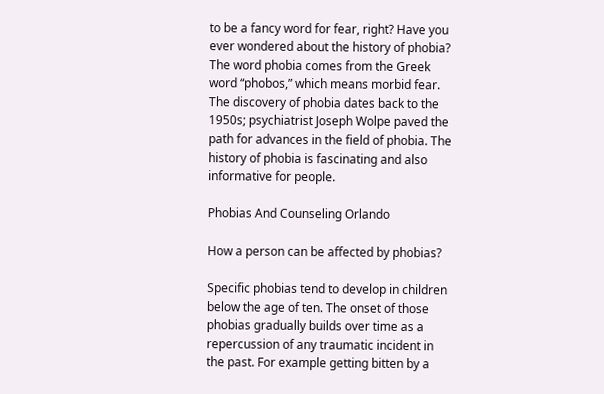to be a fancy word for fear, right? Have you ever wondered about the history of phobia?  The word phobia comes from the Greek word “phobos,” which means morbid fear. The discovery of phobia dates back to the 1950s; psychiatrist Joseph Wolpe paved the path for advances in the field of phobia. The history of phobia is fascinating and also informative for people.

Phobias And Counseling Orlando

How a person can be affected by phobias?

Specific phobias tend to develop in children below the age of ten. The onset of those phobias gradually builds over time as a repercussion of any traumatic incident in the past. For example getting bitten by a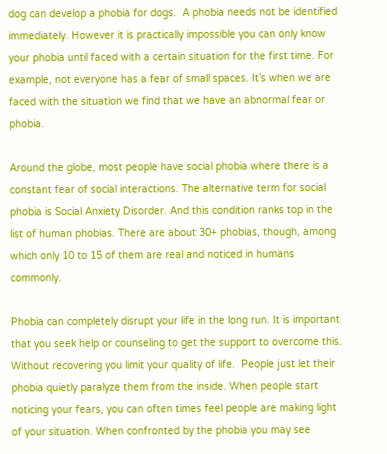dog can develop a phobia for dogs.  A phobia needs not be identified immediately. However it is practically impossible you can only know your phobia until faced with a certain situation for the first time. For example, not everyone has a fear of small spaces. It’s when we are faced with the situation we find that we have an abnormal fear or phobia.

Around the globe, most people have social phobia where there is a constant fear of social interactions. The alternative term for social phobia is Social Anxiety Disorder. And this condition ranks top in the list of human phobias. There are about 30+ phobias, though, among which only 10 to 15 of them are real and noticed in humans commonly.

Phobia can completely disrupt your life in the long run. It is important that you seek help or counseling to get the support to overcome this. Without recovering you limit your quality of life.  People just let their phobia quietly paralyze them from the inside. When people start noticing your fears, you can often times feel people are making light of your situation. When confronted by the phobia you may see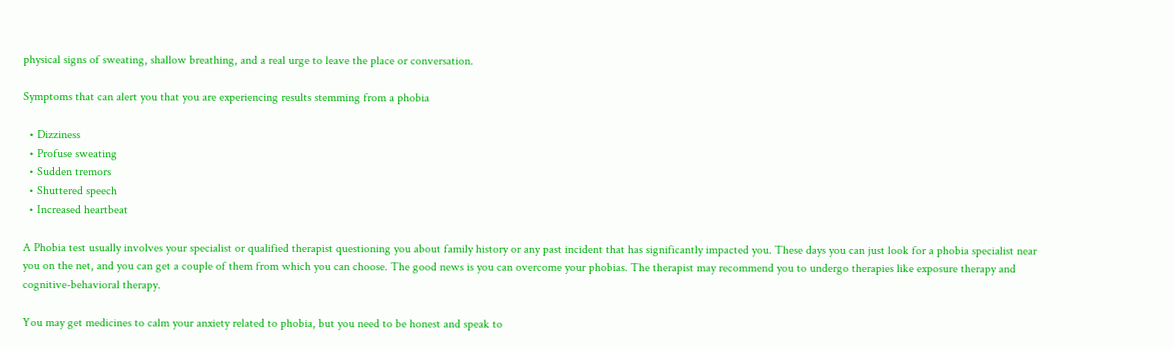physical signs of sweating, shallow breathing, and a real urge to leave the place or conversation.

Symptoms that can alert you that you are experiencing results stemming from a phobia

  • Dizziness
  • Profuse sweating
  • Sudden tremors
  • Shuttered speech
  • Increased heartbeat

A Phobia test usually involves your specialist or qualified therapist questioning you about family history or any past incident that has significantly impacted you. These days you can just look for a phobia specialist near you on the net, and you can get a couple of them from which you can choose. The good news is you can overcome your phobias. The therapist may recommend you to undergo therapies like exposure therapy and cognitive-behavioral therapy.

You may get medicines to calm your anxiety related to phobia, but you need to be honest and speak to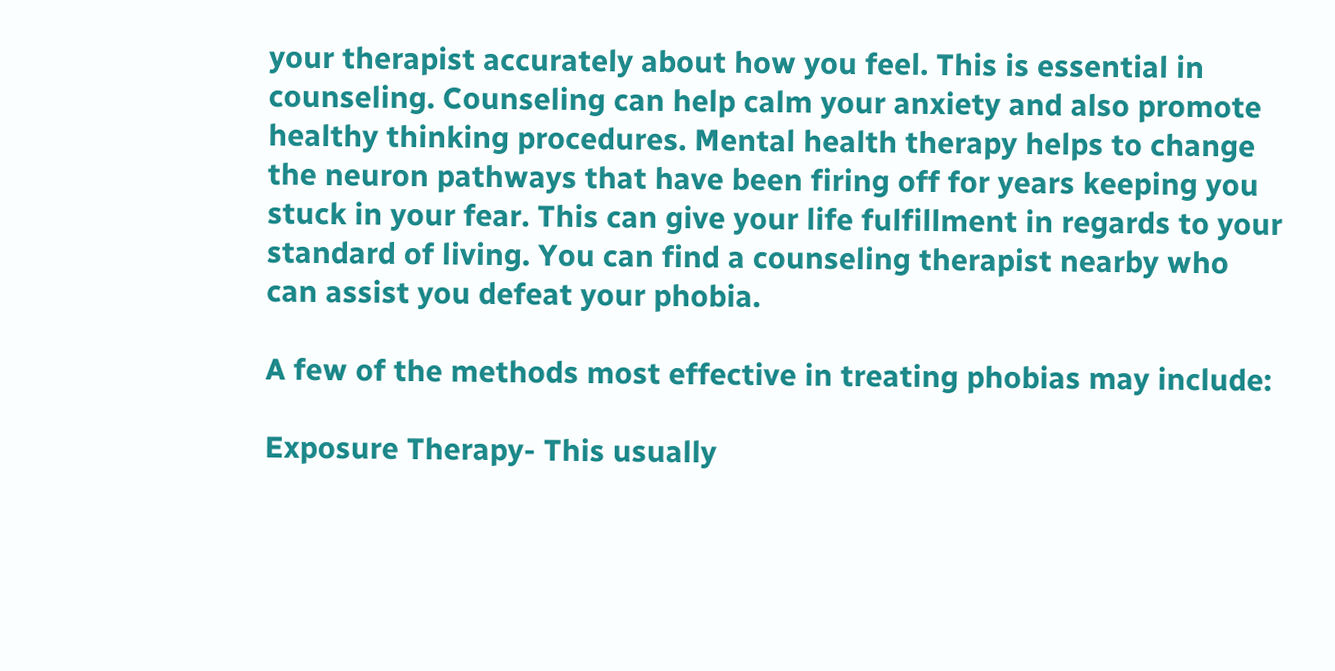your therapist accurately about how you feel. This is essential in counseling. Counseling can help calm your anxiety and also promote healthy thinking procedures. Mental health therapy helps to change the neuron pathways that have been firing off for years keeping you stuck in your fear. This can give your life fulfillment in regards to your standard of living. You can find a counseling therapist nearby who can assist you defeat your phobia.

A few of the methods most effective in treating phobias may include:

Exposure Therapy- This usually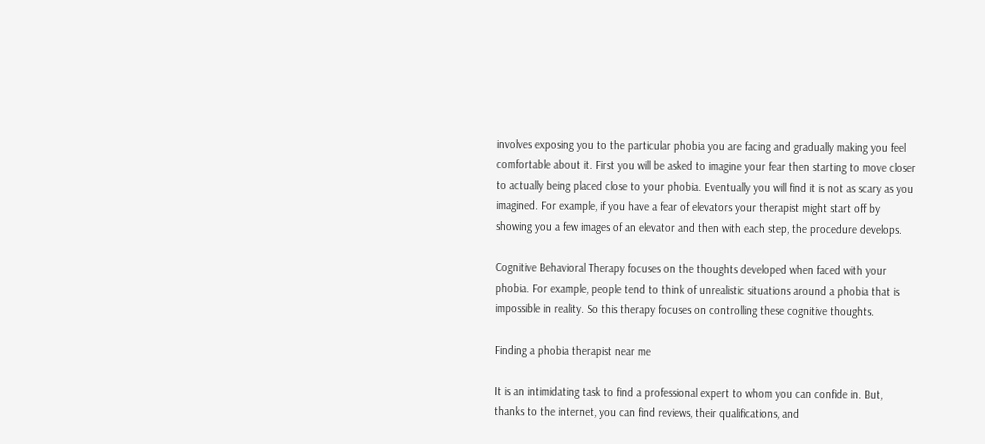involves exposing you to the particular phobia you are facing and gradually making you feel comfortable about it. First you will be asked to imagine your fear then starting to move closer to actually being placed close to your phobia. Eventually you will find it is not as scary as you imagined. For example, if you have a fear of elevators your therapist might start off by showing you a few images of an elevator and then with each step, the procedure develops.

Cognitive Behavioral Therapy focuses on the thoughts developed when faced with your phobia. For example, people tend to think of unrealistic situations around a phobia that is impossible in reality. So this therapy focuses on controlling these cognitive thoughts.

Finding a phobia therapist near me

It is an intimidating task to find a professional expert to whom you can confide in. But, thanks to the internet, you can find reviews, their qualifications, and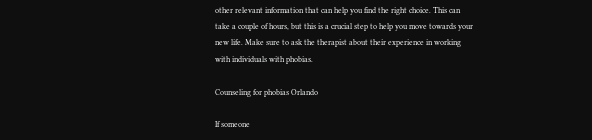other relevant information that can help you find the right choice. This can take a couple of hours, but this is a crucial step to help you move towards your new life. Make sure to ask the therapist about their experience in working with individuals with phobias.

Counseling for phobias Orlando

If someone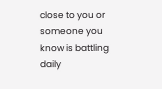close to you or someone you know is battling daily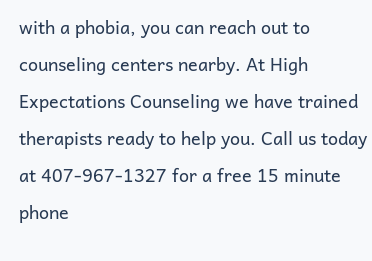with a phobia, you can reach out to counseling centers nearby. At High Expectations Counseling we have trained therapists ready to help you. Call us today at 407-967-1327 for a free 15 minute phone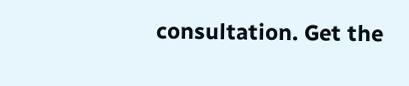consultation. Get the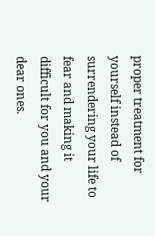proper treatment for yourself instead of surrendering your life to fear and making it difficult for you and your dear ones.